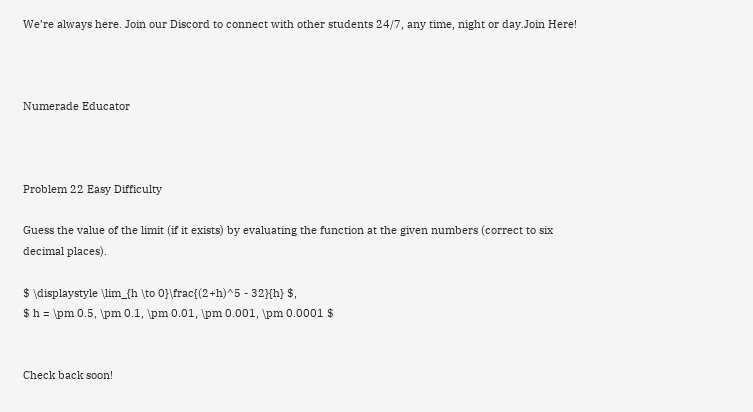We’re always here. Join our Discord to connect with other students 24/7, any time, night or day.Join Here!



Numerade Educator



Problem 22 Easy Difficulty

Guess the value of the limit (if it exists) by evaluating the function at the given numbers (correct to six decimal places).

$ \displaystyle \lim_{h \to 0}\frac{(2+h)^5 - 32}{h} $,
$ h = \pm 0.5, \pm 0.1, \pm 0.01, \pm 0.001, \pm 0.0001 $


Check back soon!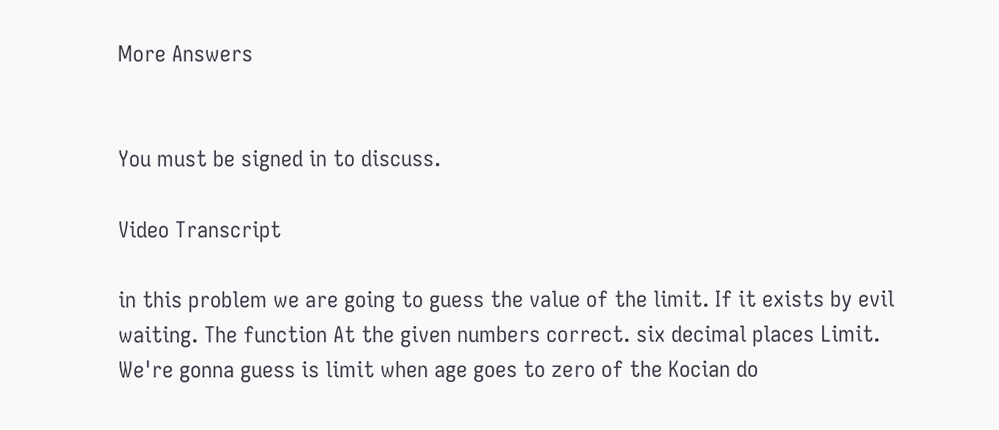More Answers


You must be signed in to discuss.

Video Transcript

in this problem we are going to guess the value of the limit. If it exists by evil waiting. The function At the given numbers correct. six decimal places Limit. We're gonna guess is limit when age goes to zero of the Kocian do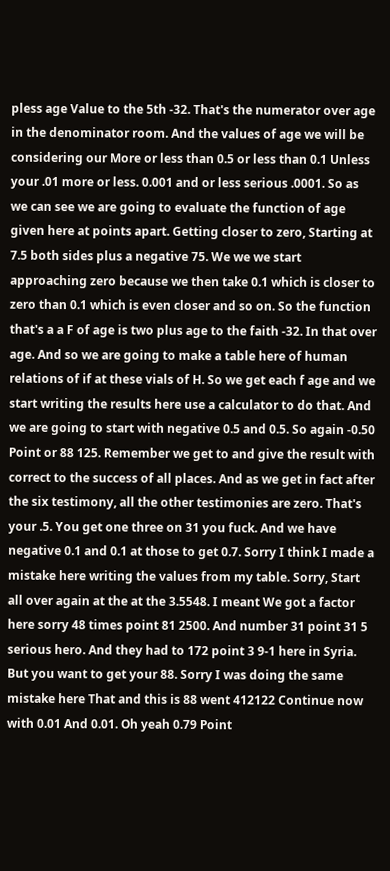pless age Value to the 5th -32. That's the numerator over age in the denominator room. And the values of age we will be considering our More or less than 0.5 or less than 0.1 Unless your .01 more or less. 0.001 and or less serious .0001. So as we can see we are going to evaluate the function of age given here at points apart. Getting closer to zero, Starting at 7.5 both sides plus a negative 75. We we we start approaching zero because we then take 0.1 which is closer to zero than 0.1 which is even closer and so on. So the function that's a a F of age is two plus age to the faith -32. In that over age. And so we are going to make a table here of human relations of if at these vials of H. So we get each f age and we start writing the results here use a calculator to do that. And we are going to start with negative 0.5 and 0.5. So again -0.50 Point or 88 125. Remember we get to and give the result with correct to the success of all places. And as we get in fact after the six testimony, all the other testimonies are zero. That's your .5. You get one three on 31 you fuck. And we have negative 0.1 and 0.1 at those to get 0.7. Sorry I think I made a mistake here writing the values from my table. Sorry, Start all over again at the at the 3.5548. I meant We got a factor here sorry 48 times point 81 2500. And number 31 point 31 5 serious hero. And they had to 172 point 3 9-1 here in Syria. But you want to get your 88. Sorry I was doing the same mistake here That and this is 88 went 412122 Continue now with 0.01 And 0.01. Oh yeah 0.79 Point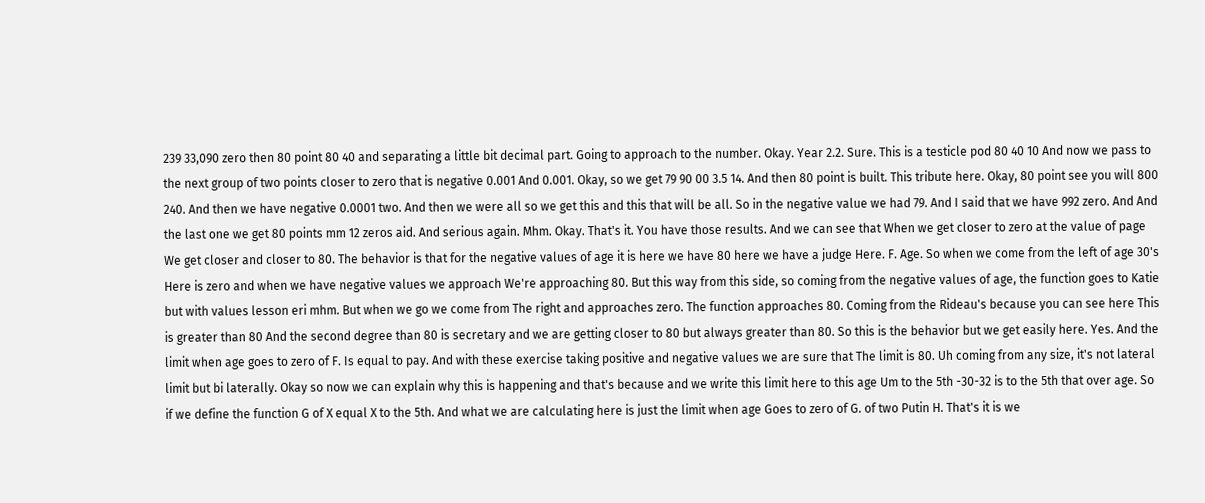239 33,090 zero then 80 point 80 40 and separating a little bit decimal part. Going to approach to the number. Okay. Year 2.2. Sure. This is a testicle pod 80 40 10 And now we pass to the next group of two points closer to zero that is negative 0.001 And 0.001. Okay, so we get 79 90 00 3.5 14. And then 80 point is built. This tribute here. Okay, 80 point see you will 800 240. And then we have negative 0.0001 two. And then we were all so we get this and this that will be all. So in the negative value we had 79. And I said that we have 992 zero. And And the last one we get 80 points mm 12 zeros aid. And serious again. Mhm. Okay. That's it. You have those results. And we can see that When we get closer to zero at the value of page We get closer and closer to 80. The behavior is that for the negative values of age it is here we have 80 here we have a judge Here. F. Age. So when we come from the left of age 30's Here is zero and when we have negative values we approach We're approaching 80. But this way from this side, so coming from the negative values of age, the function goes to Katie but with values lesson eri mhm. But when we go we come from The right and approaches zero. The function approaches 80. Coming from the Rideau's because you can see here This is greater than 80 And the second degree than 80 is secretary and we are getting closer to 80 but always greater than 80. So this is the behavior but we get easily here. Yes. And the limit when age goes to zero of F. Is equal to pay. And with these exercise taking positive and negative values we are sure that The limit is 80. Uh coming from any size, it's not lateral limit but bi laterally. Okay so now we can explain why this is happening and that's because and we write this limit here to this age Um to the 5th -30-32 is to the 5th that over age. So if we define the function G of X equal X to the 5th. And what we are calculating here is just the limit when age Goes to zero of G. of two Putin H. That's it is we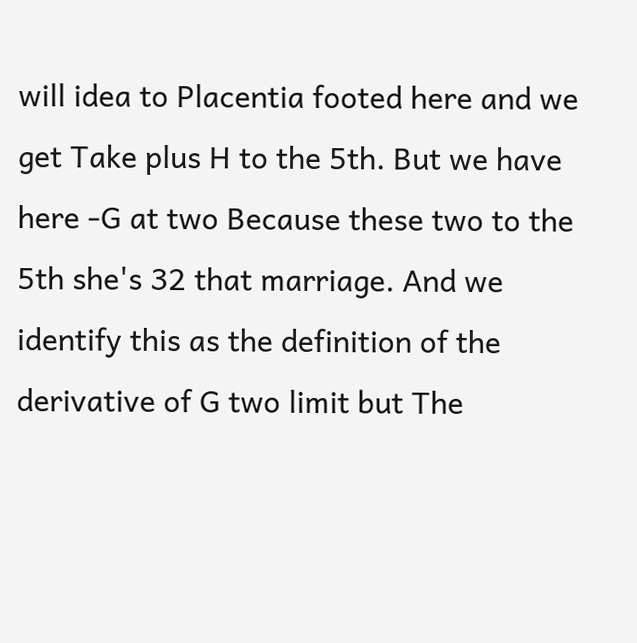will idea to Placentia footed here and we get Take plus H to the 5th. But we have here -G at two Because these two to the 5th she's 32 that marriage. And we identify this as the definition of the derivative of G two limit but The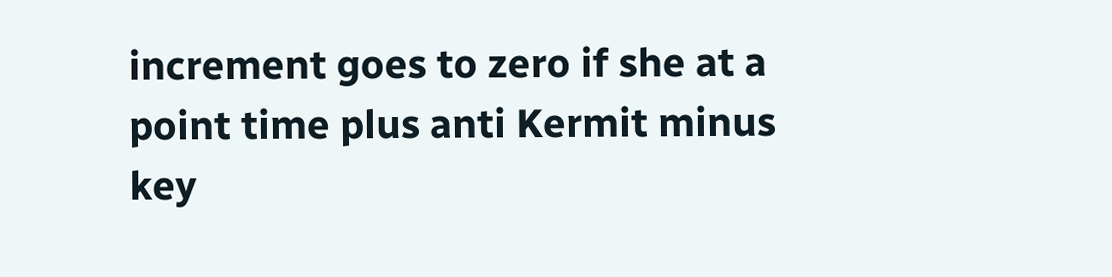increment goes to zero if she at a point time plus anti Kermit minus key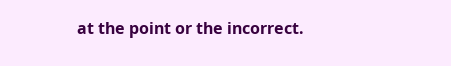at the point or the incorrect.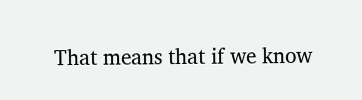That means that if we know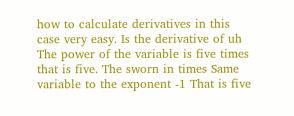how to calculate derivatives in this case very easy. Is the derivative of uh The power of the variable is five times that is five. The sworn in times Same variable to the exponent -1 That is five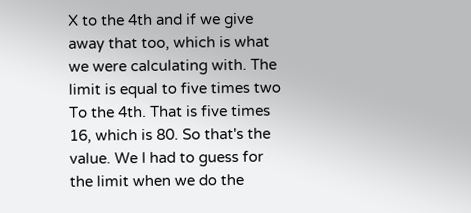X to the 4th and if we give away that too, which is what we were calculating with. The limit is equal to five times two To the 4th. That is five times 16, which is 80. So that's the value. We I had to guess for the limit when we do the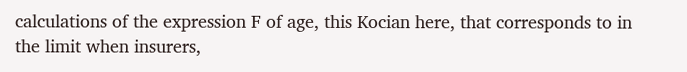calculations of the expression F of age, this Kocian here, that corresponds to in the limit when insurers,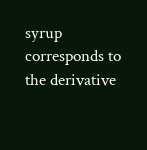syrup corresponds to the derivative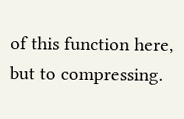of this function here, but to compressing.